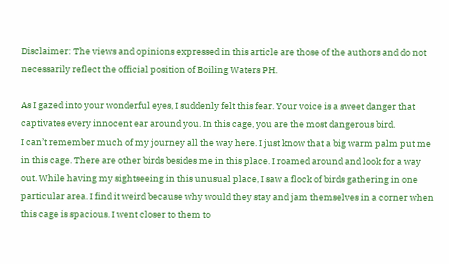Disclaimer: The views and opinions expressed in this article are those of the authors and do not necessarily reflect the official position of Boiling Waters PH.

As I gazed into your wonderful eyes, I suddenly felt this fear. Your voice is a sweet danger that captivates every innocent ear around you. In this cage, you are the most dangerous bird.
I can’t remember much of my journey all the way here. I just know that a big warm palm put me in this cage. There are other birds besides me in this place. I roamed around and look for a way out. While having my sightseeing in this unusual place, I saw a flock of birds gathering in one particular area. I find it weird because why would they stay and jam themselves in a corner when this cage is spacious. I went closer to them to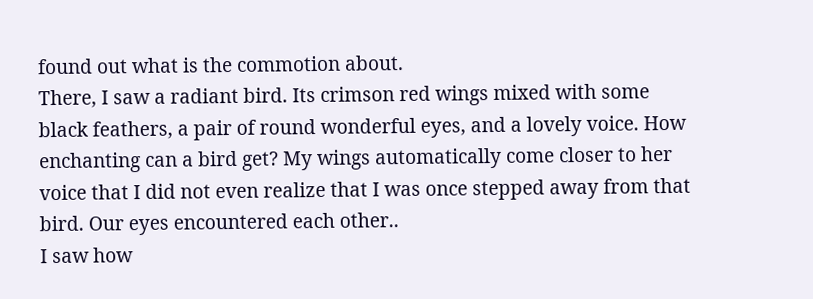found out what is the commotion about.
There, I saw a radiant bird. Its crimson red wings mixed with some black feathers, a pair of round wonderful eyes, and a lovely voice. How enchanting can a bird get? My wings automatically come closer to her voice that I did not even realize that I was once stepped away from that bird. Our eyes encountered each other..
I saw how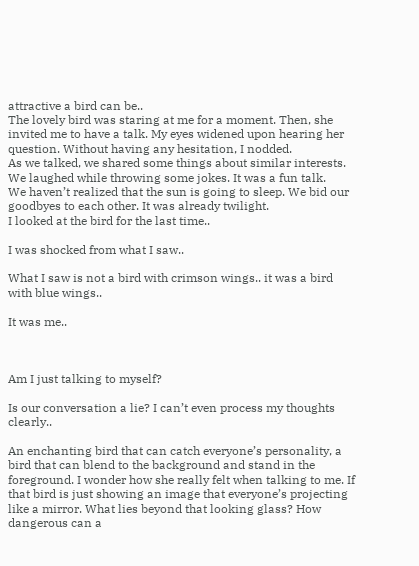attractive a bird can be..
The lovely bird was staring at me for a moment. Then, she invited me to have a talk. My eyes widened upon hearing her question. Without having any hesitation, I nodded.
As we talked, we shared some things about similar interests. We laughed while throwing some jokes. It was a fun talk.
We haven’t realized that the sun is going to sleep. We bid our goodbyes to each other. It was already twilight.
I looked at the bird for the last time..

I was shocked from what I saw..

What I saw is not a bird with crimson wings.. it was a bird with blue wings..

It was me..



Am I just talking to myself?

Is our conversation a lie? I can’t even process my thoughts clearly..

An enchanting bird that can catch everyone’s personality, a bird that can blend to the background and stand in the foreground. I wonder how she really felt when talking to me. If that bird is just showing an image that everyone’s projecting like a mirror. What lies beyond that looking glass? How dangerous can a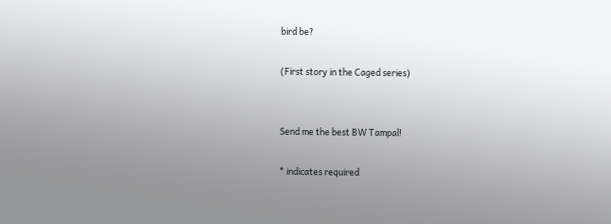bird be?

(First story in the Caged series)


Send me the best BW Tampal!

* indicates required